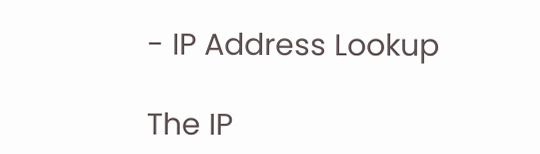- IP Address Lookup

The IP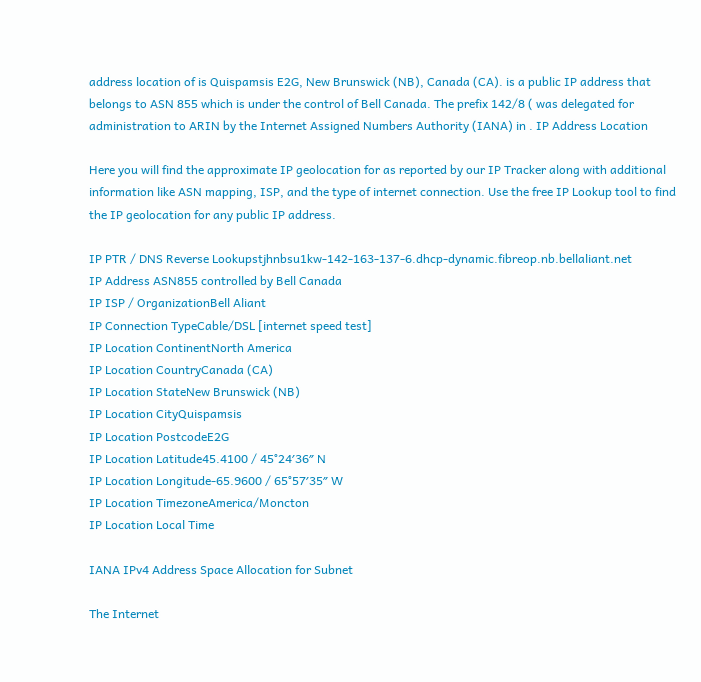address location of is Quispamsis E2G, New Brunswick (NB), Canada (CA). is a public IP address that belongs to ASN 855 which is under the control of Bell Canada. The prefix 142/8 ( was delegated for administration to ARIN by the Internet Assigned Numbers Authority (IANA) in . IP Address Location

Here you will find the approximate IP geolocation for as reported by our IP Tracker along with additional information like ASN mapping, ISP, and the type of internet connection. Use the free IP Lookup tool to find the IP geolocation for any public IP address.

IP PTR / DNS Reverse Lookupstjhnbsu1kw-142-163-137-6.dhcp-dynamic.fibreop.nb.bellaliant.net
IP Address ASN855 controlled by Bell Canada
IP ISP / OrganizationBell Aliant
IP Connection TypeCable/DSL [internet speed test]
IP Location ContinentNorth America
IP Location CountryCanada (CA)
IP Location StateNew Brunswick (NB)
IP Location CityQuispamsis
IP Location PostcodeE2G
IP Location Latitude45.4100 / 45°24′36″ N
IP Location Longitude-65.9600 / 65°57′35″ W
IP Location TimezoneAmerica/Moncton
IP Location Local Time

IANA IPv4 Address Space Allocation for Subnet

The Internet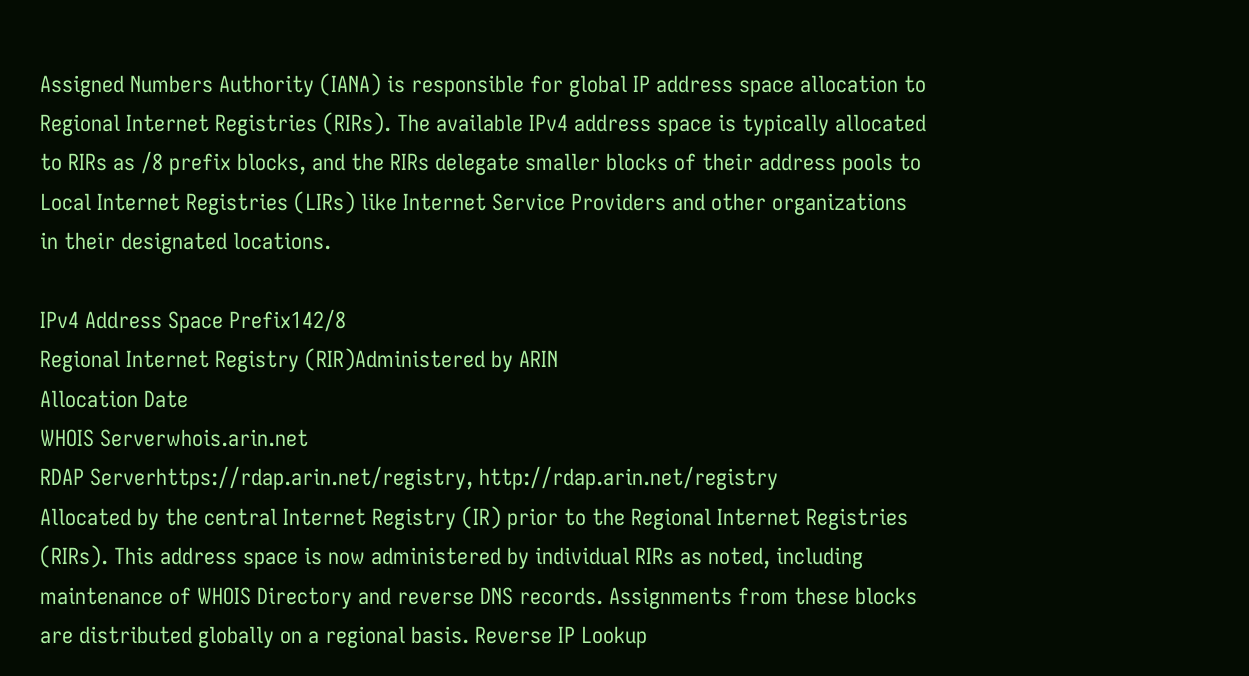Assigned Numbers Authority (IANA) is responsible for global IP address space allocation to Regional Internet Registries (RIRs). The available IPv4 address space is typically allocated to RIRs as /8 prefix blocks, and the RIRs delegate smaller blocks of their address pools to Local Internet Registries (LIRs) like Internet Service Providers and other organizations in their designated locations.

IPv4 Address Space Prefix142/8
Regional Internet Registry (RIR)Administered by ARIN
Allocation Date
WHOIS Serverwhois.arin.net
RDAP Serverhttps://rdap.arin.net/registry, http://rdap.arin.net/registry
Allocated by the central Internet Registry (IR) prior to the Regional Internet Registries (RIRs). This address space is now administered by individual RIRs as noted, including maintenance of WHOIS Directory and reverse DNS records. Assignments from these blocks are distributed globally on a regional basis. Reverse IP Lookup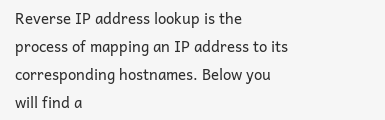Reverse IP address lookup is the process of mapping an IP address to its corresponding hostnames. Below you will find a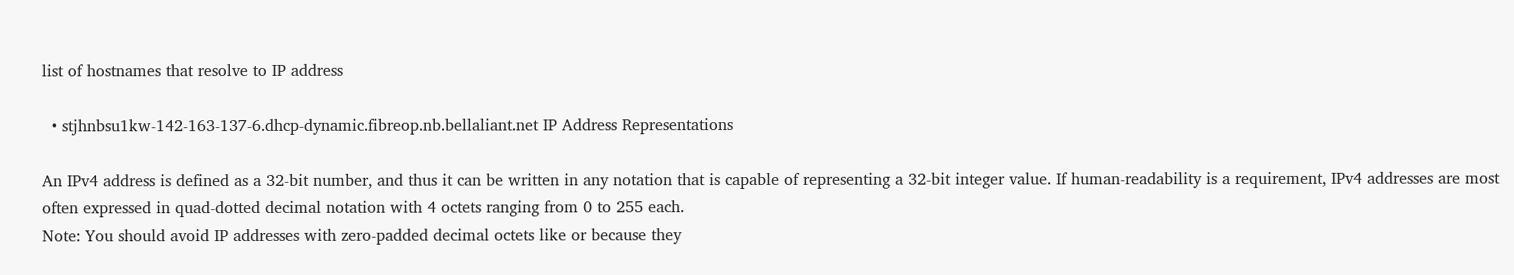list of hostnames that resolve to IP address

  • stjhnbsu1kw-142-163-137-6.dhcp-dynamic.fibreop.nb.bellaliant.net IP Address Representations

An IPv4 address is defined as a 32-bit number, and thus it can be written in any notation that is capable of representing a 32-bit integer value. If human-readability is a requirement, IPv4 addresses are most often expressed in quad-dotted decimal notation with 4 octets ranging from 0 to 255 each.
Note: You should avoid IP addresses with zero-padded decimal octets like or because they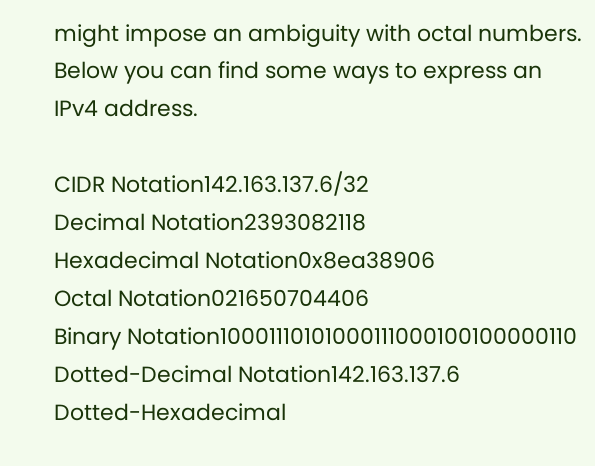might impose an ambiguity with octal numbers.
Below you can find some ways to express an IPv4 address.

CIDR Notation142.163.137.6/32
Decimal Notation2393082118
Hexadecimal Notation0x8ea38906
Octal Notation021650704406
Binary Notation10001110101000111000100100000110
Dotted-Decimal Notation142.163.137.6
Dotted-Hexadecimal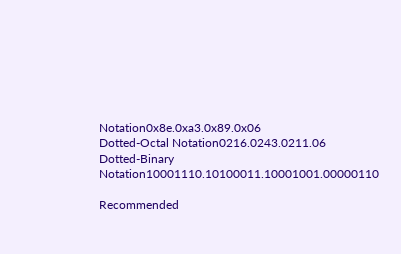Notation0x8e.0xa3.0x89.0x06
Dotted-Octal Notation0216.0243.0211.06
Dotted-Binary Notation10001110.10100011.10001001.00000110

Recommended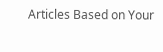Articles Based on Your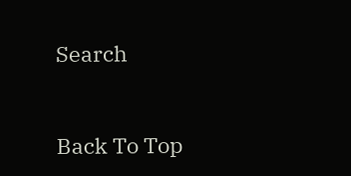Search


Back To Top